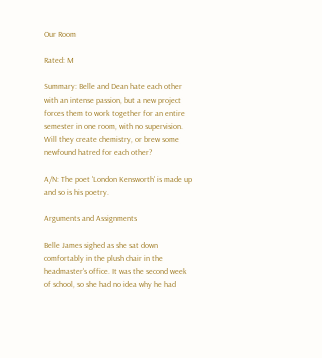Our Room

Rated: M

Summary: Belle and Dean hate each other with an intense passion, but a new project forces them to work together for an entire semester in one room, with no supervision. Will they create chemistry, or brew some newfound hatred for each other?

A/N: The poet 'London Kensworth' is made up and so is his poetry.

Arguments and Assignments

Belle James sighed as she sat down comfortably in the plush chair in the headmaster's office. It was the second week of school, so she had no idea why he had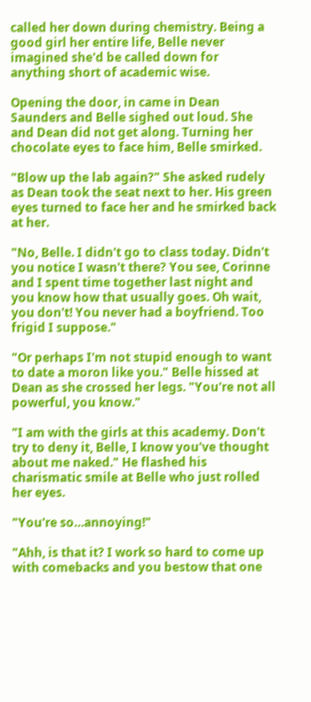called her down during chemistry. Being a good girl her entire life, Belle never imagined she'd be called down for anything short of academic wise.

Opening the door, in came in Dean Saunders and Belle sighed out loud. She and Dean did not get along. Turning her chocolate eyes to face him, Belle smirked.

"Blow up the lab again?" She asked rudely as Dean took the seat next to her. His green eyes turned to face her and he smirked back at her.

"No, Belle. I didn't go to class today. Didn't you notice I wasn't there? You see, Corinne and I spent time together last night and you know how that usually goes. Oh wait, you don't! You never had a boyfriend. Too frigid I suppose."

"Or perhaps I'm not stupid enough to want to date a moron like you." Belle hissed at Dean as she crossed her legs. "You're not all powerful, you know."

"I am with the girls at this academy. Don't try to deny it, Belle, I know you've thought about me naked." He flashed his charismatic smile at Belle who just rolled her eyes.

"You're so…annoying!"

"Ahh, is that it? I work so hard to come up with comebacks and you bestow that one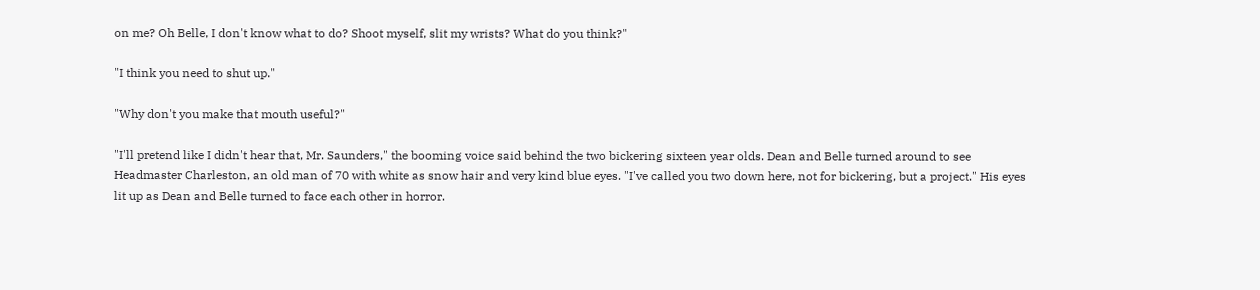on me? Oh Belle, I don't know what to do? Shoot myself, slit my wrists? What do you think?"

"I think you need to shut up."

"Why don't you make that mouth useful?"

"I'll pretend like I didn't hear that, Mr. Saunders," the booming voice said behind the two bickering sixteen year olds. Dean and Belle turned around to see Headmaster Charleston, an old man of 70 with white as snow hair and very kind blue eyes. "I've called you two down here, not for bickering, but a project." His eyes lit up as Dean and Belle turned to face each other in horror.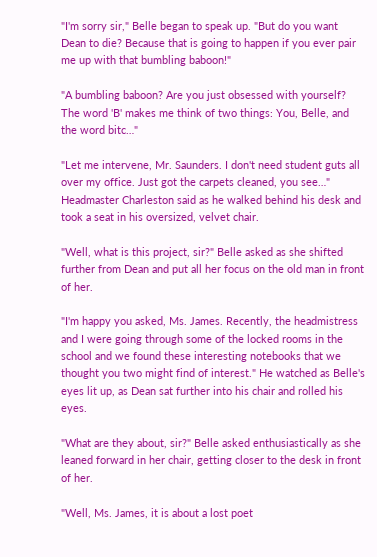"I'm sorry sir," Belle began to speak up. "But do you want Dean to die? Because that is going to happen if you ever pair me up with that bumbling baboon!"

"A bumbling baboon? Are you just obsessed with yourself? The word 'B' makes me think of two things: You, Belle, and the word bitc…"

"Let me intervene, Mr. Saunders. I don't need student guts all over my office. Just got the carpets cleaned, you see…" Headmaster Charleston said as he walked behind his desk and took a seat in his oversized, velvet chair.

"Well, what is this project, sir?" Belle asked as she shifted further from Dean and put all her focus on the old man in front of her.

"I'm happy you asked, Ms. James. Recently, the headmistress and I were going through some of the locked rooms in the school and we found these interesting notebooks that we thought you two might find of interest." He watched as Belle's eyes lit up, as Dean sat further into his chair and rolled his eyes.

"What are they about, sir?" Belle asked enthusiastically as she leaned forward in her chair, getting closer to the desk in front of her.

"Well, Ms. James, it is about a lost poet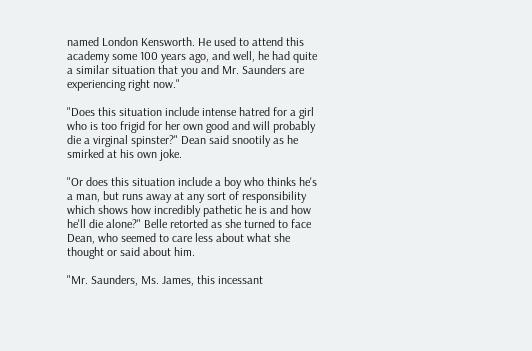named London Kensworth. He used to attend this academy some 100 years ago, and well, he had quite a similar situation that you and Mr. Saunders are experiencing right now."

"Does this situation include intense hatred for a girl who is too frigid for her own good and will probably die a virginal spinster?" Dean said snootily as he smirked at his own joke.

"Or does this situation include a boy who thinks he's a man, but runs away at any sort of responsibility which shows how incredibly pathetic he is and how he'll die alone?" Belle retorted as she turned to face Dean, who seemed to care less about what she thought or said about him.

"Mr. Saunders, Ms. James, this incessant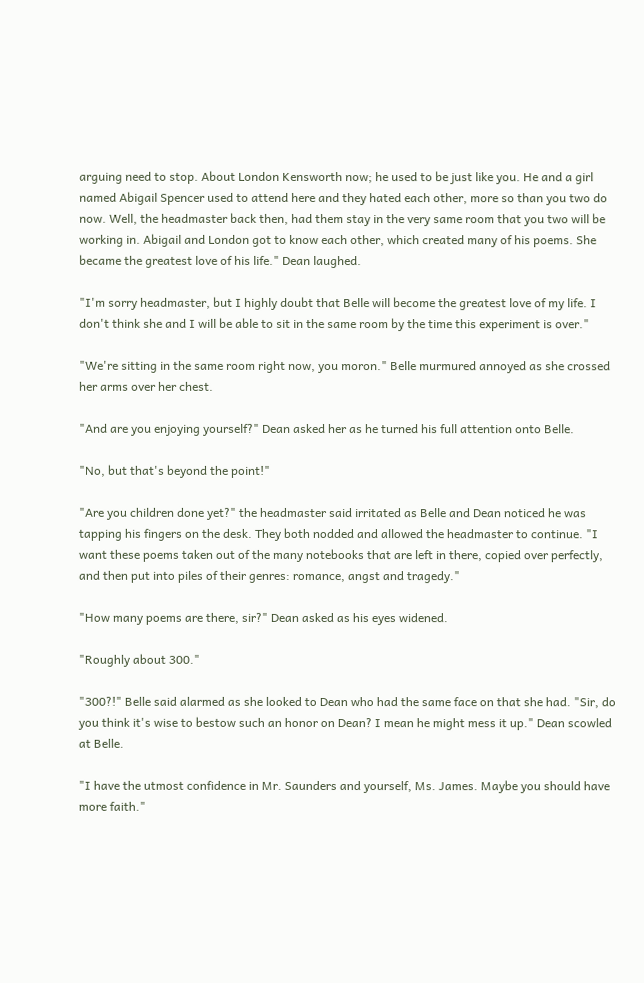arguing need to stop. About London Kensworth now; he used to be just like you. He and a girl named Abigail Spencer used to attend here and they hated each other, more so than you two do now. Well, the headmaster back then, had them stay in the very same room that you two will be working in. Abigail and London got to know each other, which created many of his poems. She became the greatest love of his life." Dean laughed.

"I'm sorry headmaster, but I highly doubt that Belle will become the greatest love of my life. I don't think she and I will be able to sit in the same room by the time this experiment is over."

"We're sitting in the same room right now, you moron." Belle murmured annoyed as she crossed her arms over her chest.

"And are you enjoying yourself?" Dean asked her as he turned his full attention onto Belle.

"No, but that's beyond the point!"

"Are you children done yet?" the headmaster said irritated as Belle and Dean noticed he was tapping his fingers on the desk. They both nodded and allowed the headmaster to continue. "I want these poems taken out of the many notebooks that are left in there, copied over perfectly, and then put into piles of their genres: romance, angst and tragedy."

"How many poems are there, sir?" Dean asked as his eyes widened.

"Roughly about 300."

"300?!" Belle said alarmed as she looked to Dean who had the same face on that she had. "Sir, do you think it's wise to bestow such an honor on Dean? I mean he might mess it up." Dean scowled at Belle.

"I have the utmost confidence in Mr. Saunders and yourself, Ms. James. Maybe you should have more faith."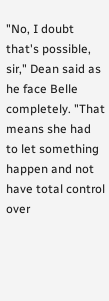"No, I doubt that's possible, sir," Dean said as he face Belle completely. "That means she had to let something happen and not have total control over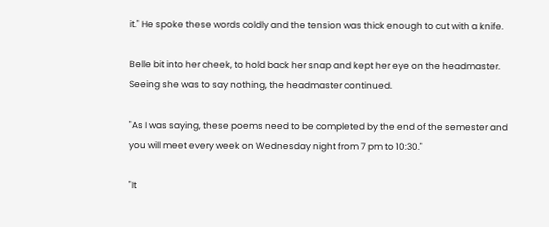it." He spoke these words coldly and the tension was thick enough to cut with a knife.

Belle bit into her cheek, to hold back her snap and kept her eye on the headmaster. Seeing she was to say nothing, the headmaster continued.

"As I was saying, these poems need to be completed by the end of the semester and you will meet every week on Wednesday night from 7 pm to 10:30."

"It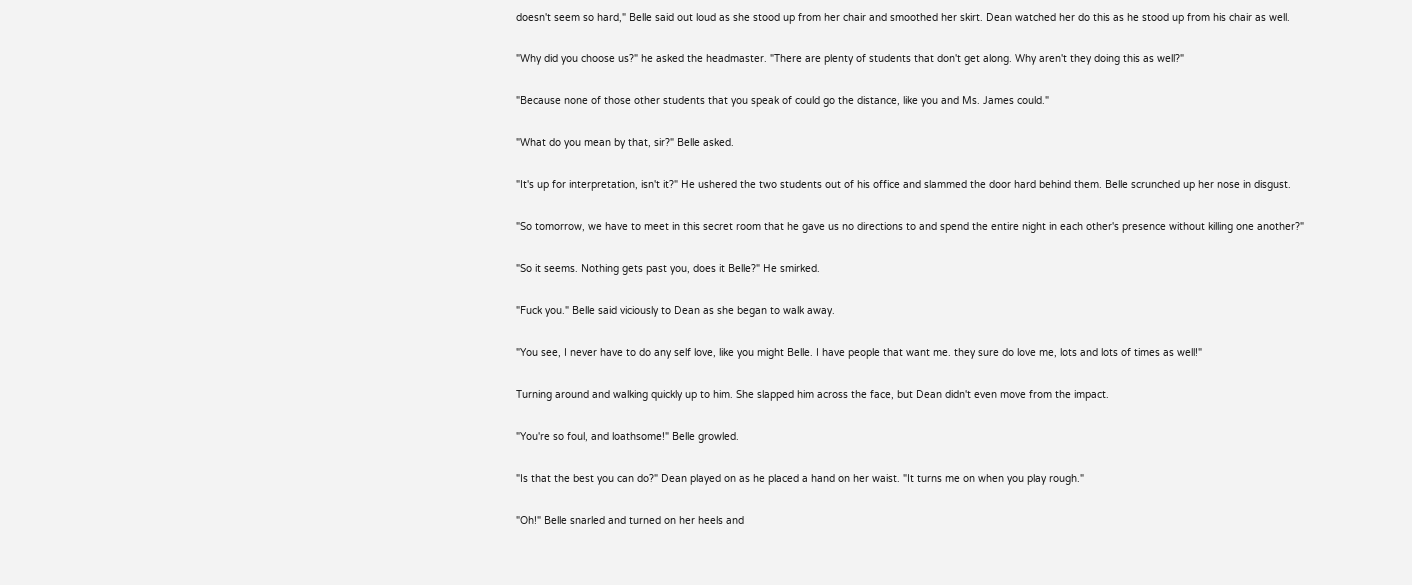doesn't seem so hard," Belle said out loud as she stood up from her chair and smoothed her skirt. Dean watched her do this as he stood up from his chair as well.

"Why did you choose us?" he asked the headmaster. "There are plenty of students that don't get along. Why aren't they doing this as well?"

"Because none of those other students that you speak of could go the distance, like you and Ms. James could."

"What do you mean by that, sir?" Belle asked.

"It's up for interpretation, isn't it?" He ushered the two students out of his office and slammed the door hard behind them. Belle scrunched up her nose in disgust.

"So tomorrow, we have to meet in this secret room that he gave us no directions to and spend the entire night in each other's presence without killing one another?"

"So it seems. Nothing gets past you, does it Belle?" He smirked.

"Fuck you." Belle said viciously to Dean as she began to walk away.

"You see, I never have to do any self love, like you might Belle. I have people that want me. they sure do love me, lots and lots of times as well!"

Turning around and walking quickly up to him. She slapped him across the face, but Dean didn't even move from the impact.

"You're so foul, and loathsome!" Belle growled.

"Is that the best you can do?" Dean played on as he placed a hand on her waist. "It turns me on when you play rough."

"Oh!" Belle snarled and turned on her heels and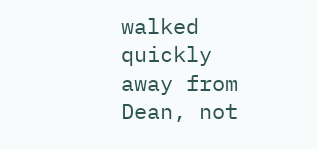walked quickly away from Dean, not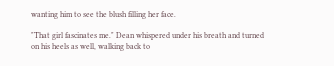wanting him to see the blush filling her face.

"That girl fascinates me." Dean whispered under his breath and turned on his heels as well, walking back to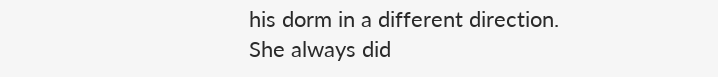his dorm in a different direction. She always did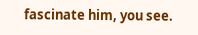fascinate him, you see.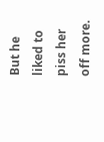But he liked to piss her off more.